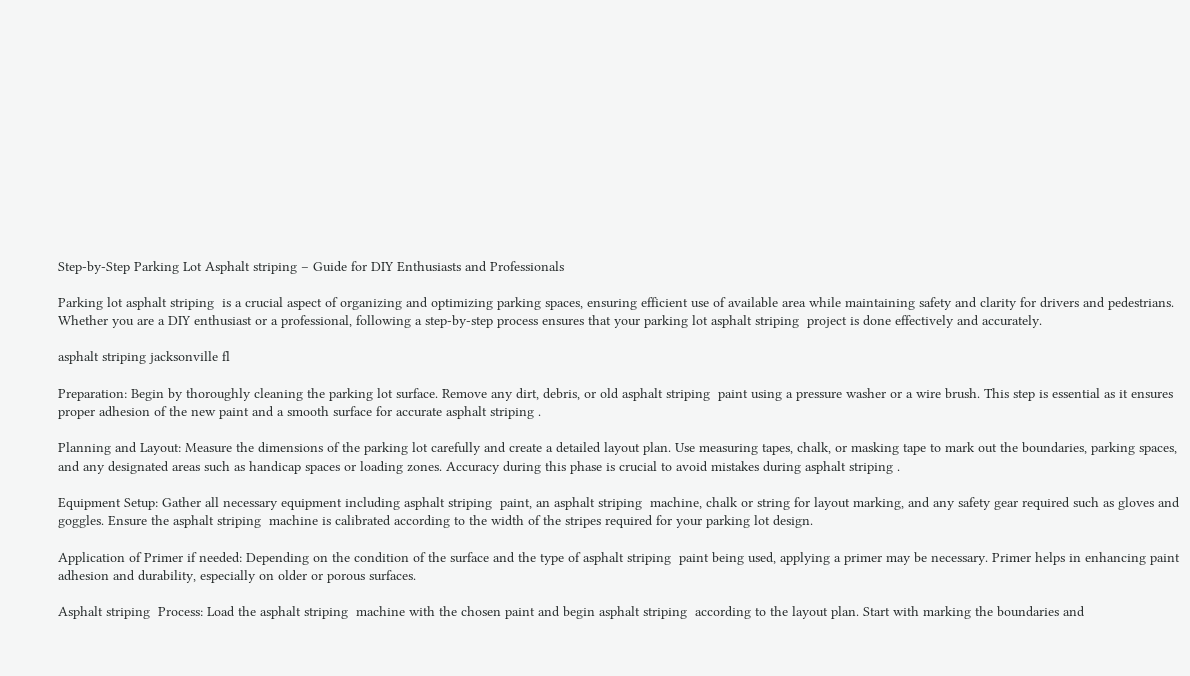Step-by-Step Parking Lot Asphalt striping – Guide for DIY Enthusiasts and Professionals

Parking lot asphalt striping  is a crucial aspect of organizing and optimizing parking spaces, ensuring efficient use of available area while maintaining safety and clarity for drivers and pedestrians. Whether you are a DIY enthusiast or a professional, following a step-by-step process ensures that your parking lot asphalt striping  project is done effectively and accurately.

asphalt striping jacksonville fl

Preparation: Begin by thoroughly cleaning the parking lot surface. Remove any dirt, debris, or old asphalt striping  paint using a pressure washer or a wire brush. This step is essential as it ensures proper adhesion of the new paint and a smooth surface for accurate asphalt striping .

Planning and Layout: Measure the dimensions of the parking lot carefully and create a detailed layout plan. Use measuring tapes, chalk, or masking tape to mark out the boundaries, parking spaces, and any designated areas such as handicap spaces or loading zones. Accuracy during this phase is crucial to avoid mistakes during asphalt striping .

Equipment Setup: Gather all necessary equipment including asphalt striping  paint, an asphalt striping  machine, chalk or string for layout marking, and any safety gear required such as gloves and goggles. Ensure the asphalt striping  machine is calibrated according to the width of the stripes required for your parking lot design.

Application of Primer if needed: Depending on the condition of the surface and the type of asphalt striping  paint being used, applying a primer may be necessary. Primer helps in enhancing paint adhesion and durability, especially on older or porous surfaces.

Asphalt striping  Process: Load the asphalt striping  machine with the chosen paint and begin asphalt striping  according to the layout plan. Start with marking the boundaries and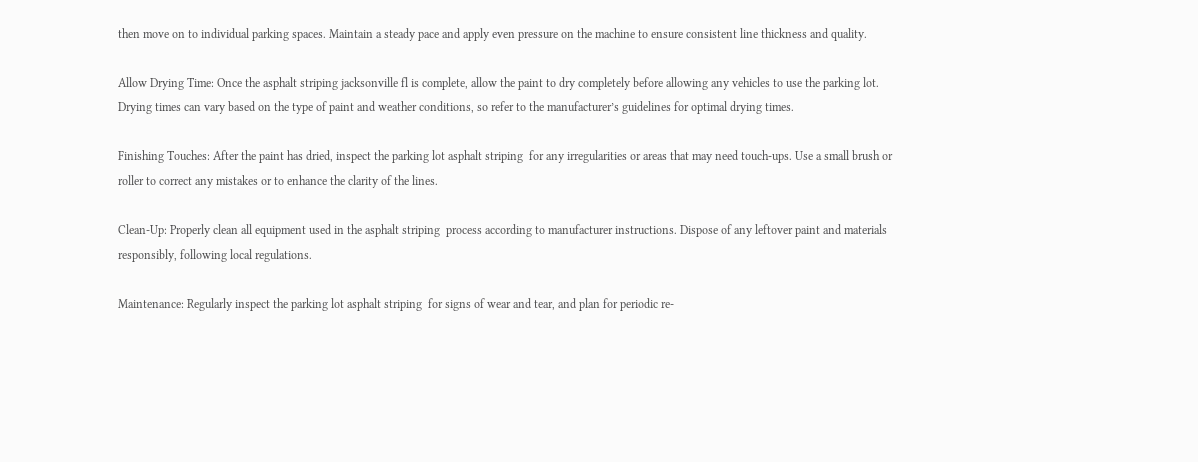then move on to individual parking spaces. Maintain a steady pace and apply even pressure on the machine to ensure consistent line thickness and quality.

Allow Drying Time: Once the asphalt striping jacksonville fl is complete, allow the paint to dry completely before allowing any vehicles to use the parking lot. Drying times can vary based on the type of paint and weather conditions, so refer to the manufacturer’s guidelines for optimal drying times.

Finishing Touches: After the paint has dried, inspect the parking lot asphalt striping  for any irregularities or areas that may need touch-ups. Use a small brush or roller to correct any mistakes or to enhance the clarity of the lines.

Clean-Up: Properly clean all equipment used in the asphalt striping  process according to manufacturer instructions. Dispose of any leftover paint and materials responsibly, following local regulations.

Maintenance: Regularly inspect the parking lot asphalt striping  for signs of wear and tear, and plan for periodic re-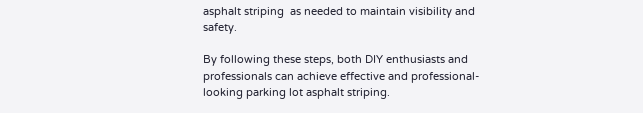asphalt striping  as needed to maintain visibility and safety.

By following these steps, both DIY enthusiasts and professionals can achieve effective and professional-looking parking lot asphalt striping.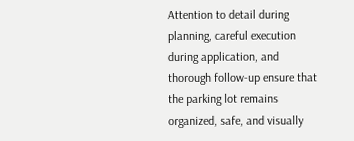Attention to detail during planning, careful execution during application, and thorough follow-up ensure that the parking lot remains organized, safe, and visually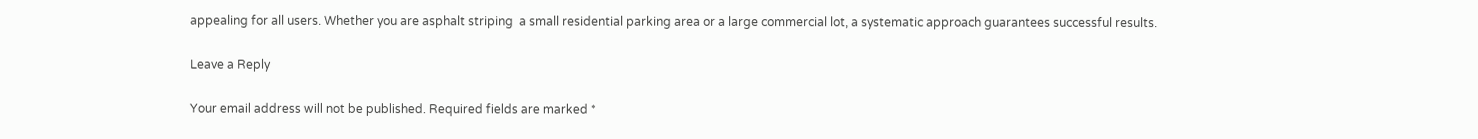appealing for all users. Whether you are asphalt striping  a small residential parking area or a large commercial lot, a systematic approach guarantees successful results.

Leave a Reply

Your email address will not be published. Required fields are marked *